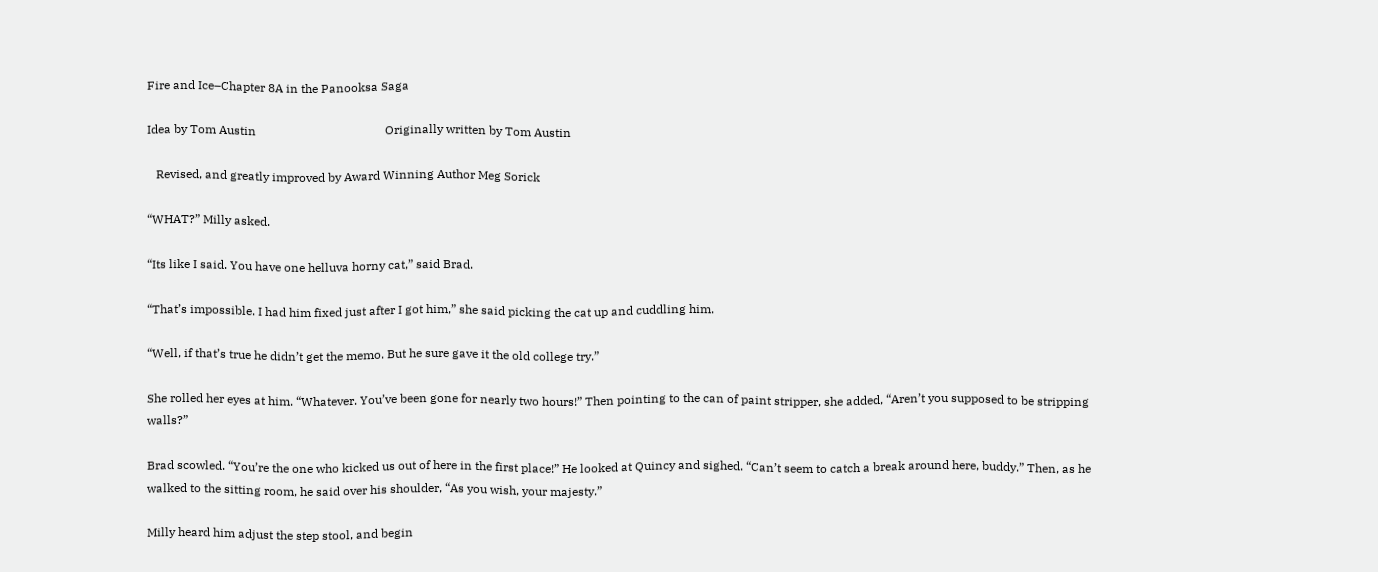Fire and Ice–Chapter 8A in the Panooksa Saga

Idea by Tom Austin                                           Originally written by Tom Austin

   Revised, and greatly improved by Award Winning Author Meg Sorick

“WHAT?” Milly asked.

“Its like I said. You have one helluva horny cat,” said Brad.

“That’s impossible. I had him fixed just after I got him,” she said picking the cat up and cuddling him.

“Well, if that’s true he didn’t get the memo. But he sure gave it the old college try.”

She rolled her eyes at him. “Whatever. You’ve been gone for nearly two hours!” Then pointing to the can of paint stripper, she added, “Aren’t you supposed to be stripping walls?”

Brad scowled. “You’re the one who kicked us out of here in the first place!” He looked at Quincy and sighed. “Can’t seem to catch a break around here, buddy.” Then, as he walked to the sitting room, he said over his shoulder, “As you wish, your majesty.”

Milly heard him adjust the step stool, and begin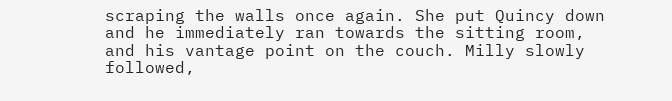scraping the walls once again. She put Quincy down and he immediately ran towards the sitting room, and his vantage point on the couch. Milly slowly followed,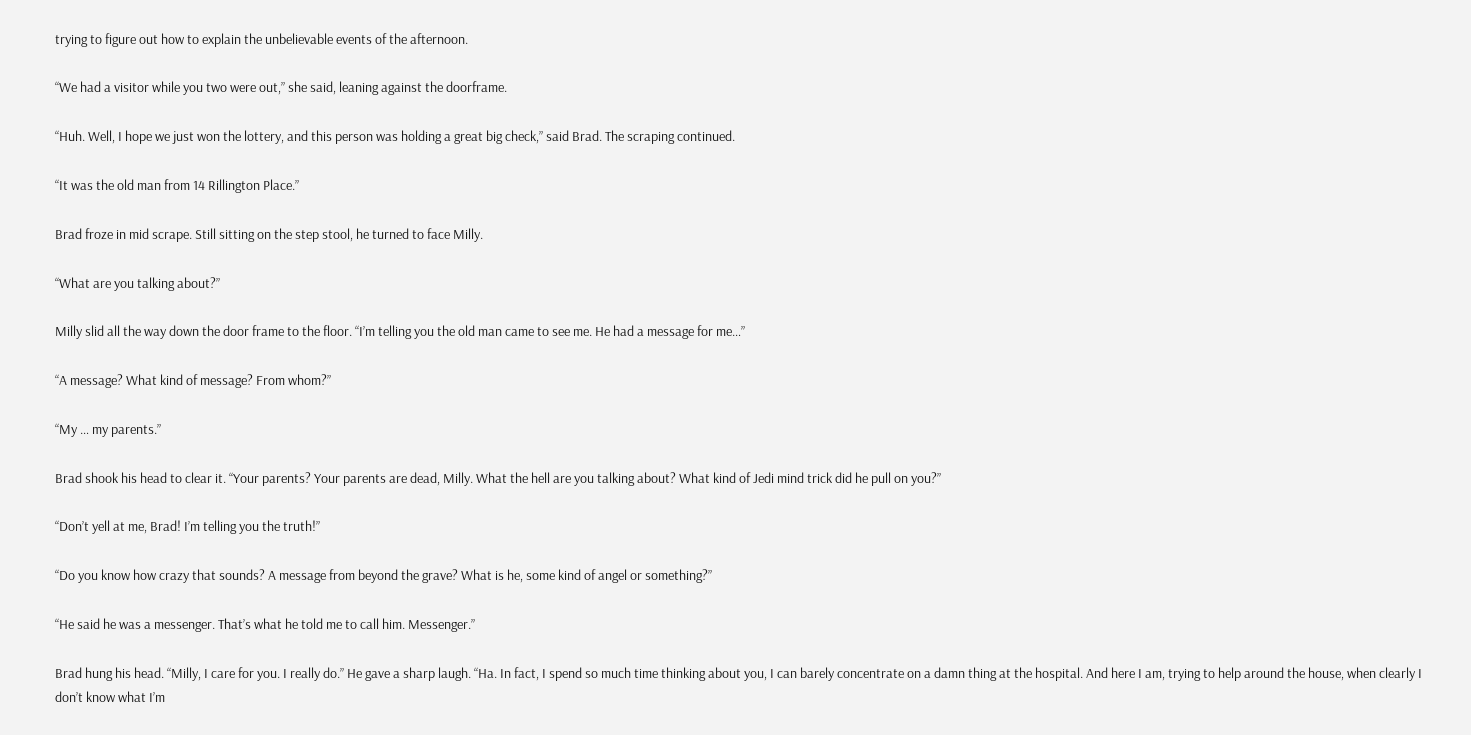trying to figure out how to explain the unbelievable events of the afternoon.

“We had a visitor while you two were out,” she said, leaning against the doorframe.

“Huh. Well, I hope we just won the lottery, and this person was holding a great big check,” said Brad. The scraping continued.

“It was the old man from 14 Rillington Place.”

Brad froze in mid scrape. Still sitting on the step stool, he turned to face Milly.

“What are you talking about?”

Milly slid all the way down the door frame to the floor. “I’m telling you the old man came to see me. He had a message for me…”

“A message? What kind of message? From whom?”

“My … my parents.”

Brad shook his head to clear it. “Your parents? Your parents are dead, Milly. What the hell are you talking about? What kind of Jedi mind trick did he pull on you?”

“Don’t yell at me, Brad! I’m telling you the truth!”

“Do you know how crazy that sounds? A message from beyond the grave? What is he, some kind of angel or something?”

“He said he was a messenger. That’s what he told me to call him. Messenger.”

Brad hung his head. “Milly, I care for you. I really do.” He gave a sharp laugh. “Ha. In fact, I spend so much time thinking about you, I can barely concentrate on a damn thing at the hospital. And here I am, trying to help around the house, when clearly I don’t know what I’m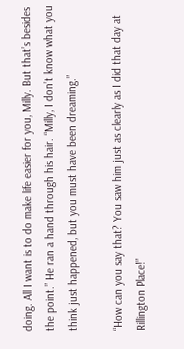doing. All I want is to do make life easier for you, Milly. But that’s besides the point.” He ran a hand through his hair. “Milly, I don’t know what you think just happened, but you must have been dreaming.”

“How can you say that? You saw him just as clearly as I did that day at Rillington Place!”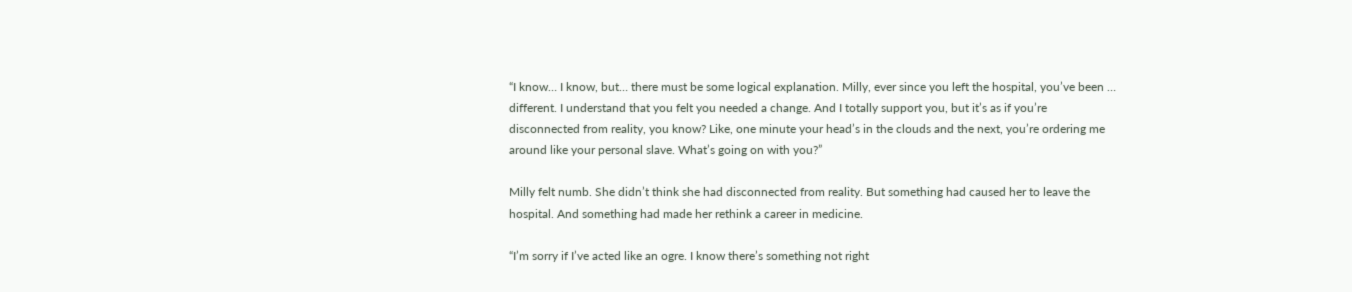“I know… I know, but… there must be some logical explanation. Milly, ever since you left the hospital, you’ve been … different. I understand that you felt you needed a change. And I totally support you, but it’s as if you’re disconnected from reality, you know? Like, one minute your head’s in the clouds and the next, you’re ordering me around like your personal slave. What’s going on with you?”

Milly felt numb. She didn’t think she had disconnected from reality. But something had caused her to leave the hospital. And something had made her rethink a career in medicine.

“I’m sorry if I’ve acted like an ogre. I know there’s something not right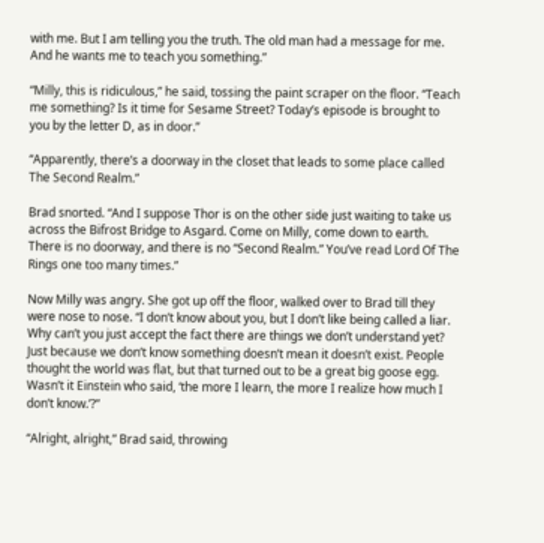with me. But I am telling you the truth. The old man had a message for me. And he wants me to teach you something.”

“Milly, this is ridiculous,” he said, tossing the paint scraper on the floor. “Teach me something? Is it time for Sesame Street? Today’s episode is brought to you by the letter D, as in door.”

“Apparently, there’s a doorway in the closet that leads to some place called The Second Realm.”

Brad snorted. “And I suppose Thor is on the other side just waiting to take us across the Bifrost Bridge to Asgard. Come on Milly, come down to earth. There is no doorway, and there is no “Second Realm.” You’ve read Lord Of The Rings one too many times.”

Now Milly was angry. She got up off the floor, walked over to Brad till they were nose to nose. “I don’t know about you, but I don’t like being called a liar. Why can’t you just accept the fact there are things we don’t understand yet? Just because we don’t know something doesn’t mean it doesn’t exist. People thought the world was flat, but that turned out to be a great big goose egg. Wasn’t it Einstein who said, ‘the more I learn, the more I realize how much I don’t know.’?”

“Alright, alright,” Brad said, throwing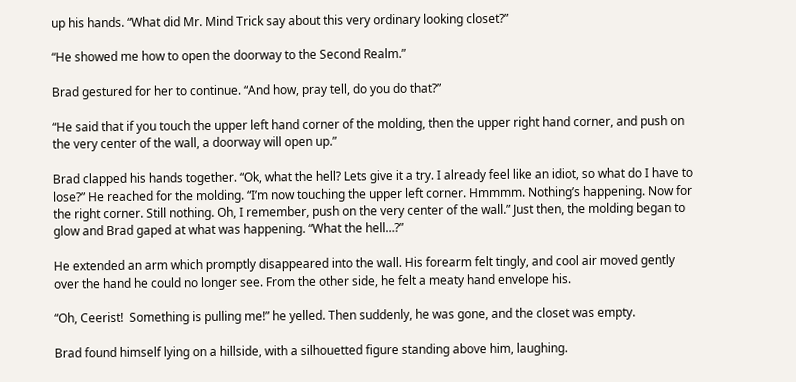up his hands. “What did Mr. Mind Trick say about this very ordinary looking closet?”

“He showed me how to open the doorway to the Second Realm.”

Brad gestured for her to continue. “And how, pray tell, do you do that?”

“He said that if you touch the upper left hand corner of the molding, then the upper right hand corner, and push on the very center of the wall, a doorway will open up.”

Brad clapped his hands together. “Ok, what the hell? Lets give it a try. I already feel like an idiot, so what do I have to lose?” He reached for the molding. “I’m now touching the upper left corner. Hmmmm. Nothing’s happening. Now for the right corner. Still nothing. Oh, I remember, push on the very center of the wall.” Just then, the molding began to glow and Brad gaped at what was happening. “What the hell…?”

He extended an arm which promptly disappeared into the wall. His forearm felt tingly, and cool air moved gently over the hand he could no longer see. From the other side, he felt a meaty hand envelope his.

“Oh, Ceerist!  Something is pulling me!” he yelled. Then suddenly, he was gone, and the closet was empty.

Brad found himself lying on a hillside, with a silhouetted figure standing above him, laughing.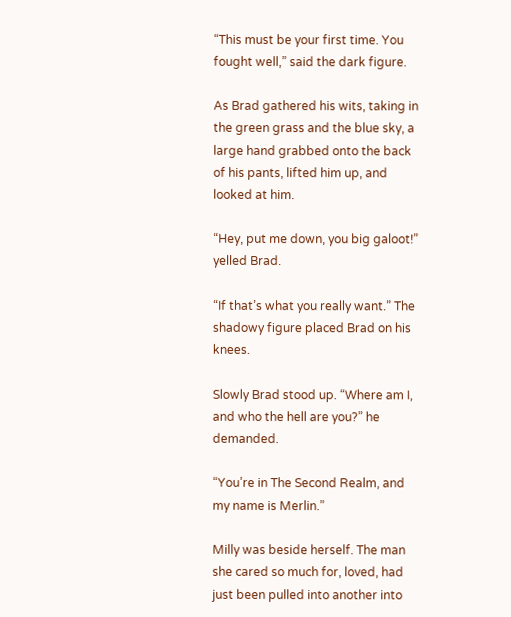“This must be your first time. You fought well,” said the dark figure.

As Brad gathered his wits, taking in the green grass and the blue sky, a large hand grabbed onto the back of his pants, lifted him up, and looked at him.

“Hey, put me down, you big galoot!” yelled Brad.

“If that’s what you really want.” The shadowy figure placed Brad on his knees.

Slowly Brad stood up. “Where am I, and who the hell are you?” he demanded.

“You’re in The Second Realm, and my name is Merlin.”

Milly was beside herself. The man she cared so much for, loved, had just been pulled into another into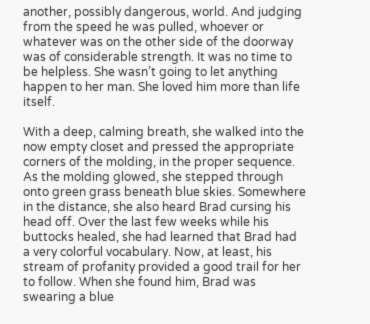another, possibly dangerous, world. And judging from the speed he was pulled, whoever or whatever was on the other side of the doorway was of considerable strength. It was no time to be helpless. She wasn’t going to let anything happen to her man. She loved him more than life itself.

With a deep, calming breath, she walked into the now empty closet and pressed the appropriate corners of the molding, in the proper sequence. As the molding glowed, she stepped through onto green grass beneath blue skies. Somewhere in the distance, she also heard Brad cursing his head off. Over the last few weeks while his buttocks healed, she had learned that Brad had a very colorful vocabulary. Now, at least, his stream of profanity provided a good trail for her to follow. When she found him, Brad was swearing a blue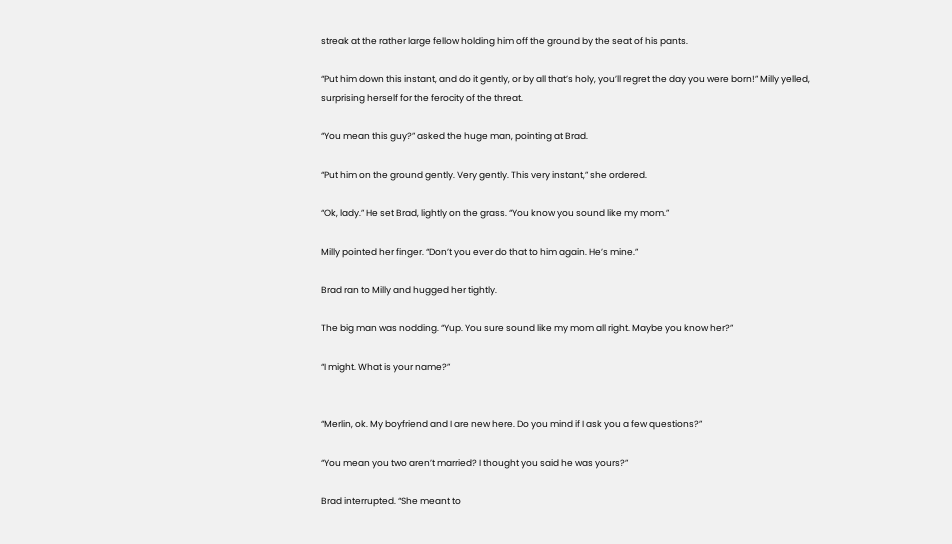streak at the rather large fellow holding him off the ground by the seat of his pants.

“Put him down this instant, and do it gently, or by all that’s holy, you’ll regret the day you were born!” Milly yelled, surprising herself for the ferocity of the threat.

“You mean this guy?” asked the huge man, pointing at Brad.

“Put him on the ground gently. Very gently. This very instant,” she ordered.

“Ok, lady.” He set Brad, lightly on the grass. “You know you sound like my mom.”

Milly pointed her finger. “Don’t you ever do that to him again. He’s mine.”

Brad ran to Milly and hugged her tightly.

The big man was nodding. “Yup. You sure sound like my mom all right. Maybe you know her?”

“I might. What is your name?”


“Merlin, ok. My boyfriend and I are new here. Do you mind if I ask you a few questions?”

“You mean you two aren’t married? I thought you said he was yours?”

Brad interrupted. “She meant to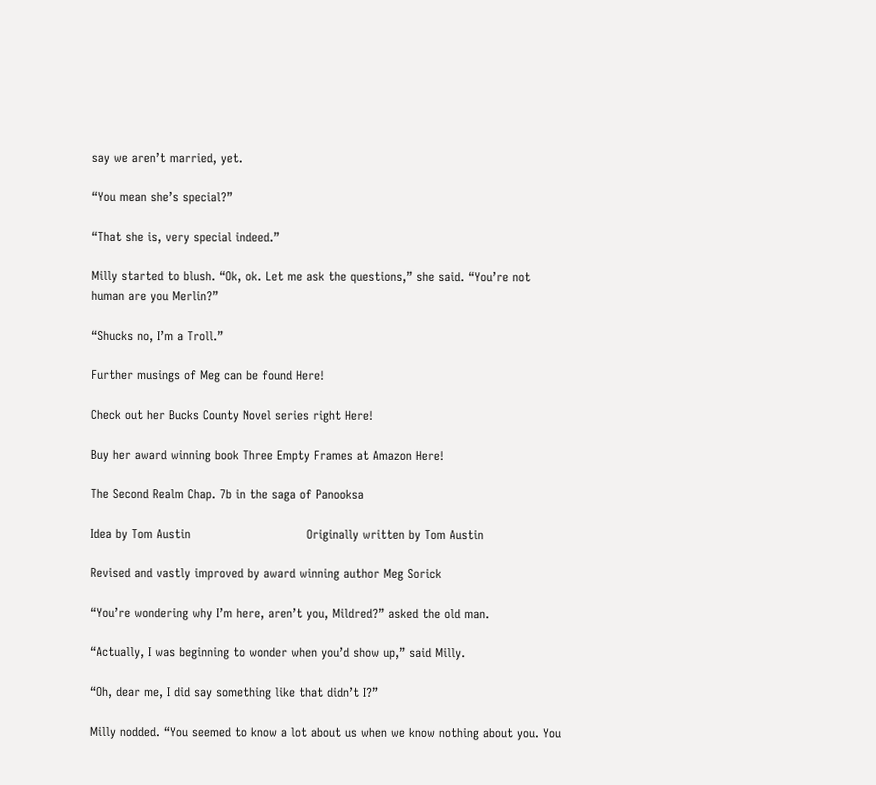say we aren’t married, yet.

“You mean she’s special?”

“That she is, very special indeed.”

Milly started to blush. “Ok, ok. Let me ask the questions,” she said. “You’re not human are you Merlin?”

“Shucks no, I’m a Troll.”

Further musings of Meg can be found Here!

Check out her Bucks County Novel series right Here!

Buy her award winning book Three Empty Frames at Amazon Here!

The Second Realm Chap. 7b in the saga of Panooksa

Idea by Tom Austin                             Originally written by Tom Austin

Revised and vastly improved by award winning author Meg Sorick

“You’re wondering why I’m here, aren’t you, Mildred?” asked the old man.

“Actually, I was beginning to wonder when you’d show up,” said Milly.

“Oh, dear me, I did say something like that didn’t I?”

Milly nodded. “You seemed to know a lot about us when we know nothing about you. You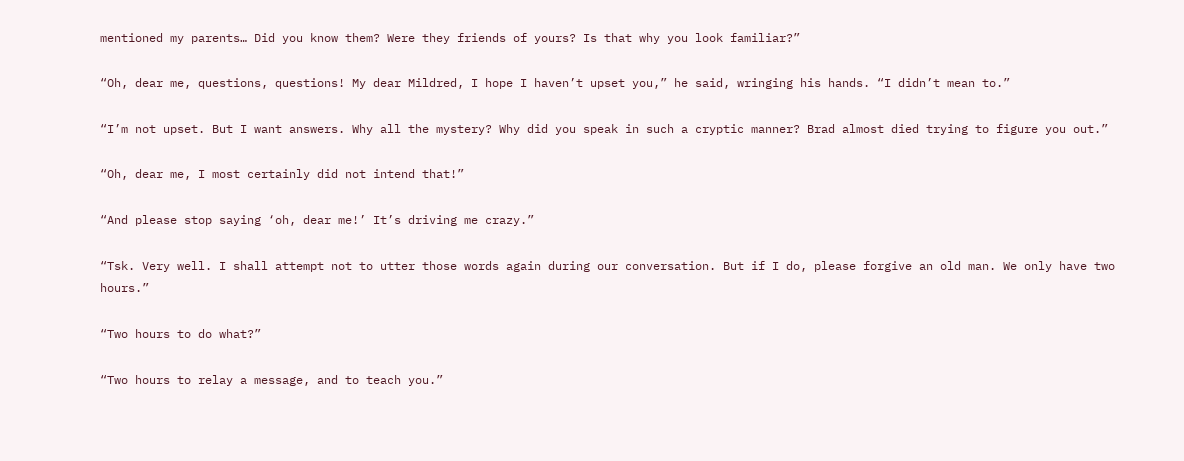mentioned my parents… Did you know them? Were they friends of yours? Is that why you look familiar?”

“Oh, dear me, questions, questions! My dear Mildred, I hope I haven’t upset you,” he said, wringing his hands. “I didn’t mean to.”

“I’m not upset. But I want answers. Why all the mystery? Why did you speak in such a cryptic manner? Brad almost died trying to figure you out.”

“Oh, dear me, I most certainly did not intend that!”

“And please stop saying ‘oh, dear me!’ It’s driving me crazy.”

“Tsk. Very well. I shall attempt not to utter those words again during our conversation. But if I do, please forgive an old man. We only have two hours.”

“Two hours to do what?”

“Two hours to relay a message, and to teach you.”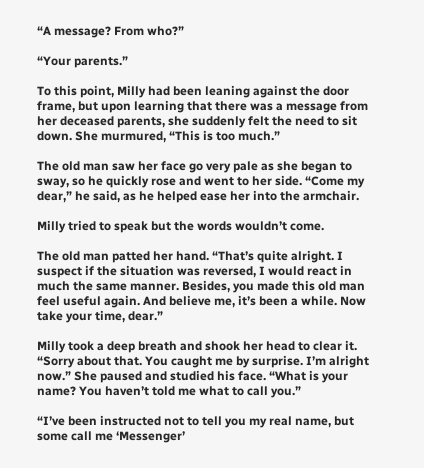“A message? From who?”

“Your parents.”

To this point, Milly had been leaning against the door frame, but upon learning that there was a message from her deceased parents, she suddenly felt the need to sit down. She murmured, “This is too much.”

The old man saw her face go very pale as she began to sway, so he quickly rose and went to her side. “Come my dear,” he said, as he helped ease her into the armchair.

Milly tried to speak but the words wouldn’t come.

The old man patted her hand. “That’s quite alright. I suspect if the situation was reversed, I would react in much the same manner. Besides, you made this old man feel useful again. And believe me, it’s been a while. Now take your time, dear.”

Milly took a deep breath and shook her head to clear it. “Sorry about that. You caught me by surprise. I’m alright now.” She paused and studied his face. “What is your name? You haven’t told me what to call you.”

“I’ve been instructed not to tell you my real name, but some call me ‘Messenger’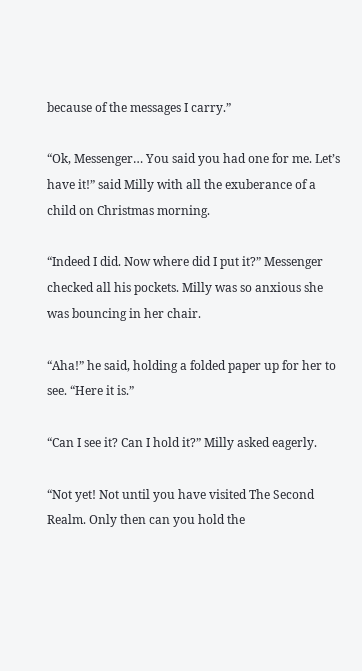because of the messages I carry.”

“Ok, Messenger… You said you had one for me. Let’s have it!” said Milly with all the exuberance of a child on Christmas morning.

“Indeed I did. Now where did I put it?” Messenger checked all his pockets. Milly was so anxious she was bouncing in her chair.

“Aha!” he said, holding a folded paper up for her to see. “Here it is.”

“Can I see it? Can I hold it?” Milly asked eagerly.

“Not yet! Not until you have visited The Second Realm. Only then can you hold the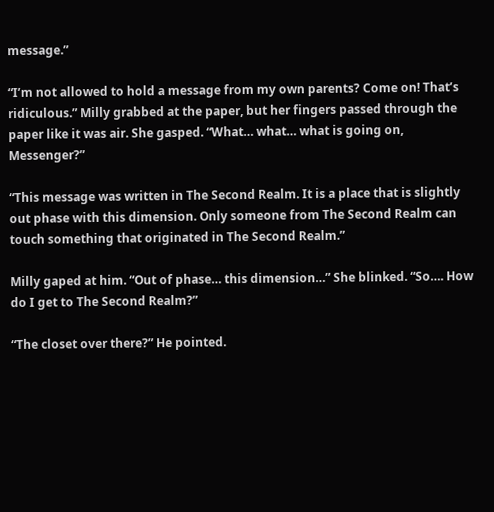message.”

“I’m not allowed to hold a message from my own parents? Come on! That’s ridiculous.” Milly grabbed at the paper, but her fingers passed through the paper like it was air. She gasped. “What… what… what is going on, Messenger?”

“This message was written in The Second Realm. It is a place that is slightly out phase with this dimension. Only someone from The Second Realm can touch something that originated in The Second Realm.”

Milly gaped at him. “Out of phase… this dimension…” She blinked. “So…. How do I get to The Second Realm?”

“The closet over there?” He pointed.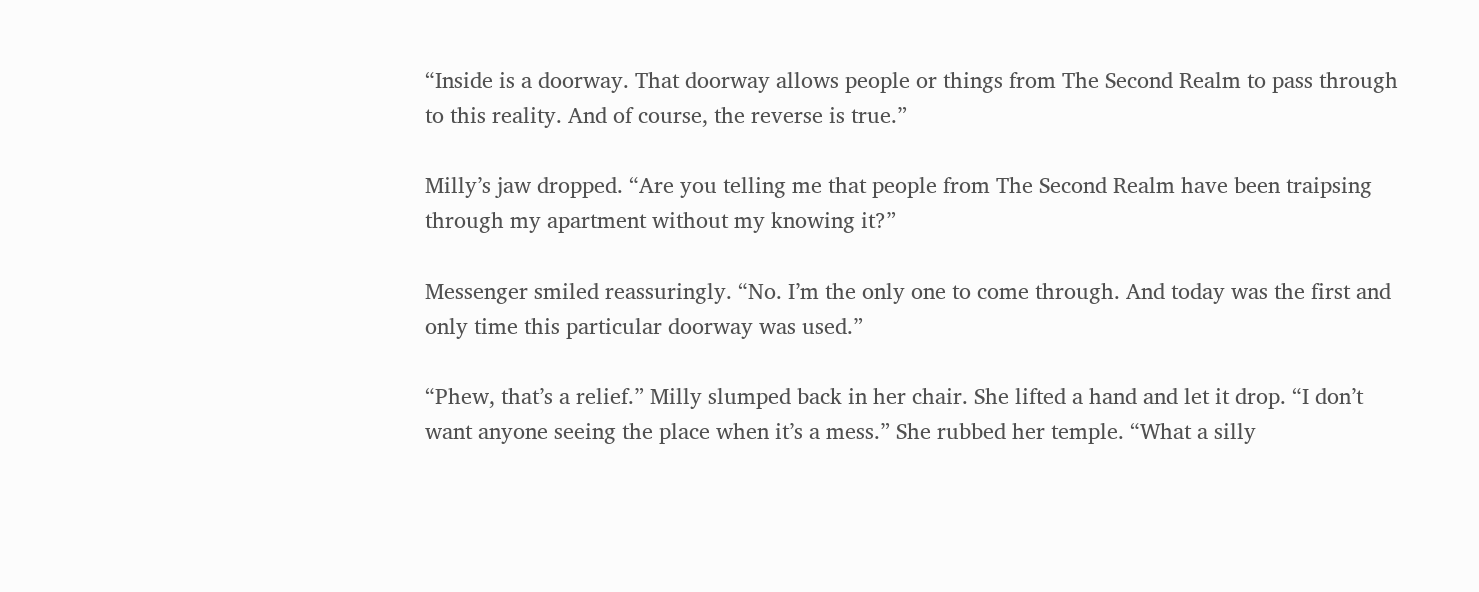“Inside is a doorway. That doorway allows people or things from The Second Realm to pass through to this reality. And of course, the reverse is true.”

Milly’s jaw dropped. “Are you telling me that people from The Second Realm have been traipsing through my apartment without my knowing it?”

Messenger smiled reassuringly. “No. I’m the only one to come through. And today was the first and only time this particular doorway was used.”

“Phew, that’s a relief.” Milly slumped back in her chair. She lifted a hand and let it drop. “I don’t want anyone seeing the place when it’s a mess.” She rubbed her temple. “What a silly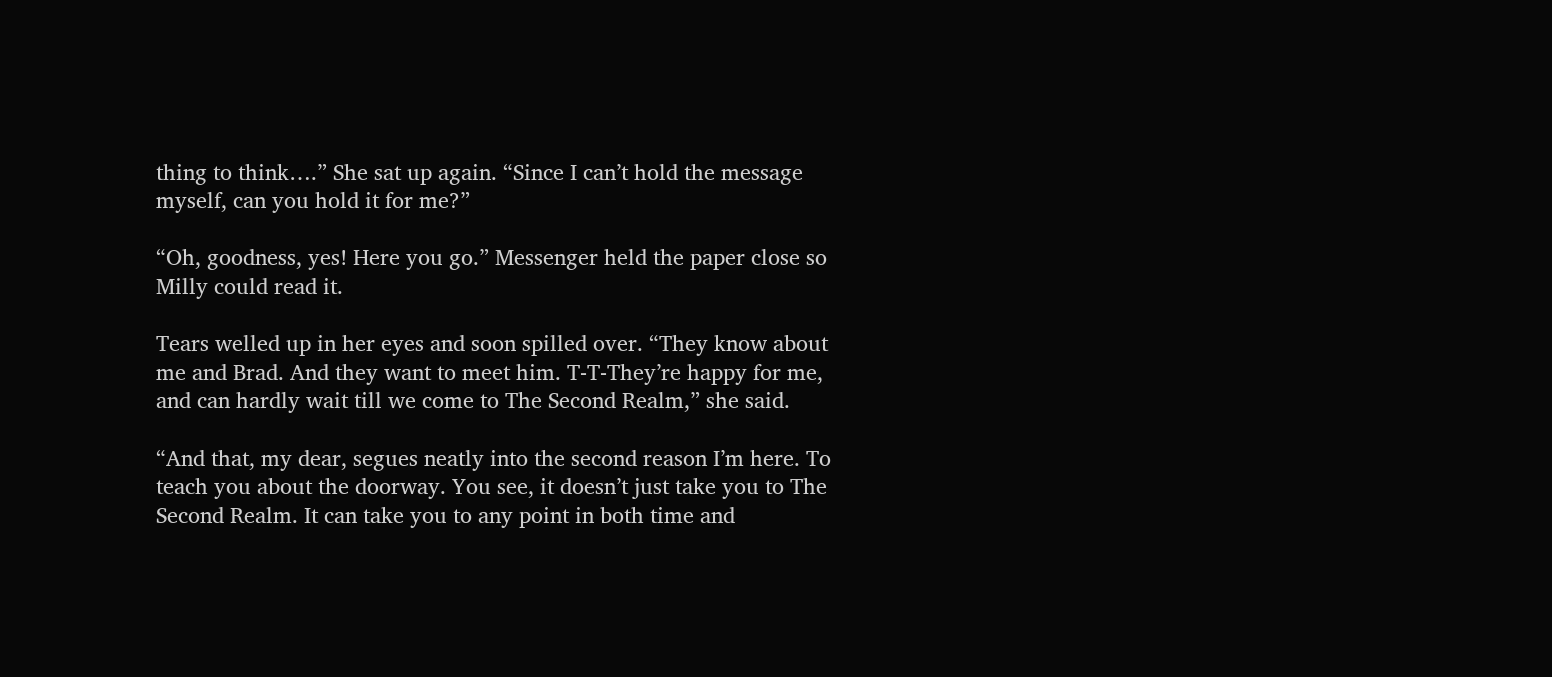thing to think….” She sat up again. “Since I can’t hold the message myself, can you hold it for me?”

“Oh, goodness, yes! Here you go.” Messenger held the paper close so Milly could read it.

Tears welled up in her eyes and soon spilled over. “They know about me and Brad. And they want to meet him. T-T-They’re happy for me, and can hardly wait till we come to The Second Realm,” she said.

“And that, my dear, segues neatly into the second reason I’m here. To teach you about the doorway. You see, it doesn’t just take you to The Second Realm. It can take you to any point in both time and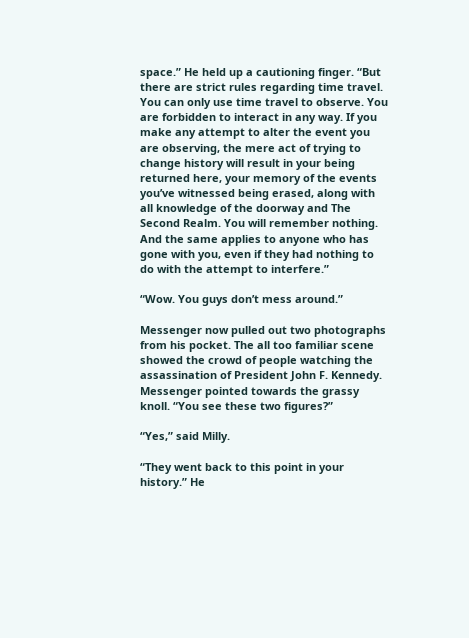space.” He held up a cautioning finger. “But there are strict rules regarding time travel. You can only use time travel to observe. You are forbidden to interact in any way. If you make any attempt to alter the event you are observing, the mere act of trying to change history will result in your being returned here, your memory of the events you’ve witnessed being erased, along with all knowledge of the doorway and The Second Realm. You will remember nothing. And the same applies to anyone who has gone with you, even if they had nothing to do with the attempt to interfere.”

“Wow. You guys don’t mess around.”

Messenger now pulled out two photographs from his pocket. The all too familiar scene showed the crowd of people watching the assassination of President John F. Kennedy. Messenger pointed towards the grassy knoll. “You see these two figures?”

“Yes,” said Milly.

“They went back to this point in your history.” He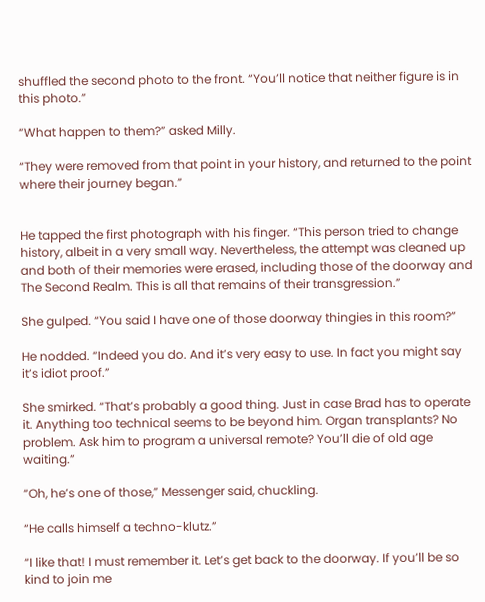shuffled the second photo to the front. “You’ll notice that neither figure is in this photo.”

“What happen to them?” asked Milly.

“They were removed from that point in your history, and returned to the point where their journey began.”


He tapped the first photograph with his finger. “This person tried to change history, albeit in a very small way. Nevertheless, the attempt was cleaned up and both of their memories were erased, including those of the doorway and The Second Realm. This is all that remains of their transgression.”

She gulped. “You said I have one of those doorway thingies in this room?”

He nodded. “Indeed you do. And it’s very easy to use. In fact you might say it’s idiot proof.”

She smirked. “That’s probably a good thing. Just in case Brad has to operate it. Anything too technical seems to be beyond him. Organ transplants? No problem. Ask him to program a universal remote? You’ll die of old age waiting.”

“Oh, he’s one of those,” Messenger said, chuckling.

“He calls himself a techno-klutz.”

“I like that! I must remember it. Let’s get back to the doorway. If you’ll be so kind to join me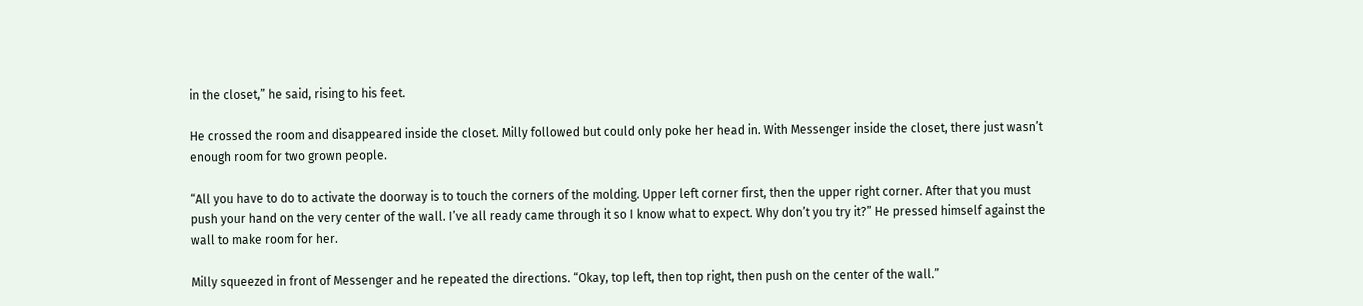in the closet,” he said, rising to his feet.

He crossed the room and disappeared inside the closet. Milly followed but could only poke her head in. With Messenger inside the closet, there just wasn’t enough room for two grown people.

“All you have to do to activate the doorway is to touch the corners of the molding. Upper left corner first, then the upper right corner. After that you must push your hand on the very center of the wall. I’ve all ready came through it so I know what to expect. Why don’t you try it?” He pressed himself against the wall to make room for her.

Milly squeezed in front of Messenger and he repeated the directions. “Okay, top left, then top right, then push on the center of the wall.”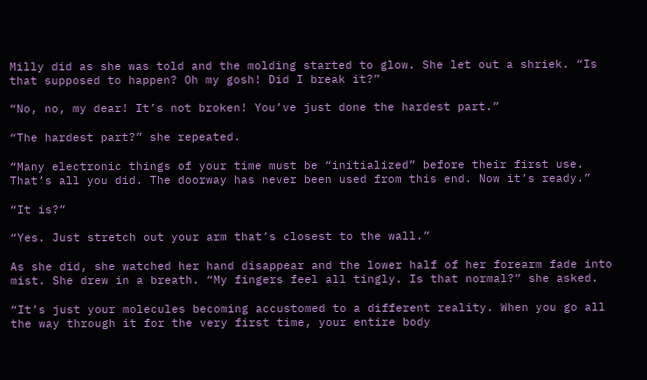Milly did as she was told and the molding started to glow. She let out a shriek. “Is that supposed to happen? Oh my gosh! Did I break it?”

“No, no, my dear! It’s not broken! You’ve just done the hardest part.”

“The hardest part?” she repeated.

“Many electronic things of your time must be “initialized” before their first use. That’s all you did. The doorway has never been used from this end. Now it’s ready.”

“It is?”

“Yes. Just stretch out your arm that’s closest to the wall.”

As she did, she watched her hand disappear and the lower half of her forearm fade into mist. She drew in a breath. “My fingers feel all tingly. Is that normal?” she asked.

“It’s just your molecules becoming accustomed to a different reality. When you go all the way through it for the very first time, your entire body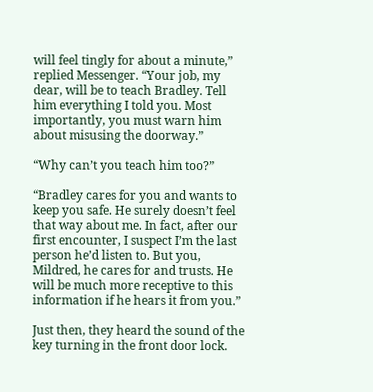will feel tingly for about a minute,” replied Messenger. “Your job, my dear, will be to teach Bradley. Tell him everything I told you. Most importantly, you must warn him about misusing the doorway.”

“Why can’t you teach him too?”

“Bradley cares for you and wants to keep you safe. He surely doesn’t feel that way about me. In fact, after our first encounter, I suspect I’m the last person he’d listen to. But you, Mildred, he cares for and trusts. He will be much more receptive to this information if he hears it from you.”

Just then, they heard the sound of the key turning in the front door lock.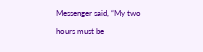Messenger said, “My two hours must be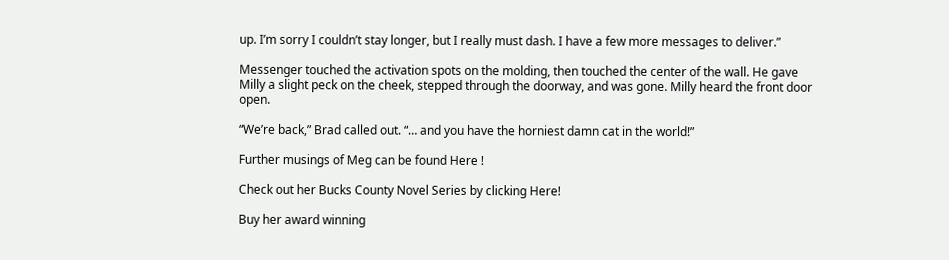up. I’m sorry I couldn’t stay longer, but I really must dash. I have a few more messages to deliver.”

Messenger touched the activation spots on the molding, then touched the center of the wall. He gave Milly a slight peck on the cheek, stepped through the doorway, and was gone. Milly heard the front door open.

“We’re back,” Brad called out. “… and you have the horniest damn cat in the world!”

Further musings of Meg can be found Here !

Check out her Bucks County Novel Series by clicking Here!

Buy her award winning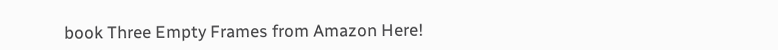book Three Empty Frames from Amazon Here!